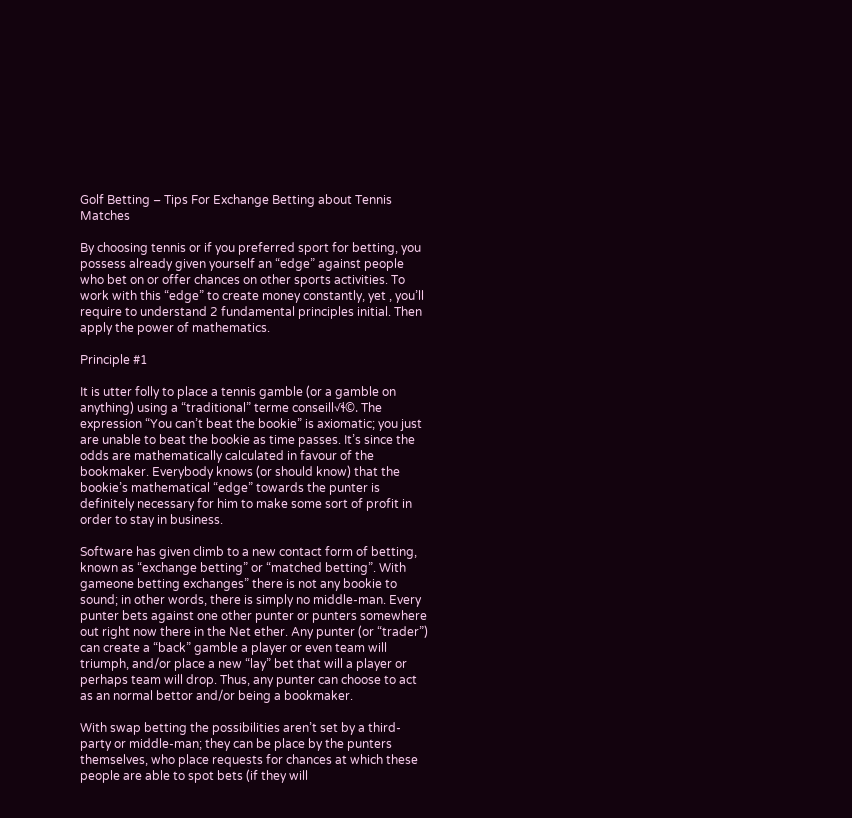Golf Betting – Tips For Exchange Betting about Tennis Matches

By choosing tennis or if you preferred sport for betting, you possess already given yourself an “edge” against people who bet on or offer chances on other sports activities. To work with this “edge” to create money constantly, yet , you’ll require to understand 2 fundamental principles initial. Then apply the power of mathematics.

Principle #1

It is utter folly to place a tennis gamble (or a gamble on anything) using a “traditional” terme conseill√ɬ©. The expression “You can’t beat the bookie” is axiomatic; you just are unable to beat the bookie as time passes. It’s since the odds are mathematically calculated in favour of the bookmaker. Everybody knows (or should know) that the bookie’s mathematical “edge” towards the punter is definitely necessary for him to make some sort of profit in order to stay in business.

Software has given climb to a new contact form of betting, known as “exchange betting” or “matched betting”. With gameone betting exchanges” there is not any bookie to sound; in other words, there is simply no middle-man. Every punter bets against one other punter or punters somewhere out right now there in the Net ether. Any punter (or “trader”) can create a “back” gamble a player or even team will triumph, and/or place a new “lay” bet that will a player or perhaps team will drop. Thus, any punter can choose to act as an normal bettor and/or being a bookmaker.

With swap betting the possibilities aren’t set by a third-party or middle-man; they can be place by the punters themselves, who place requests for chances at which these people are able to spot bets (if they will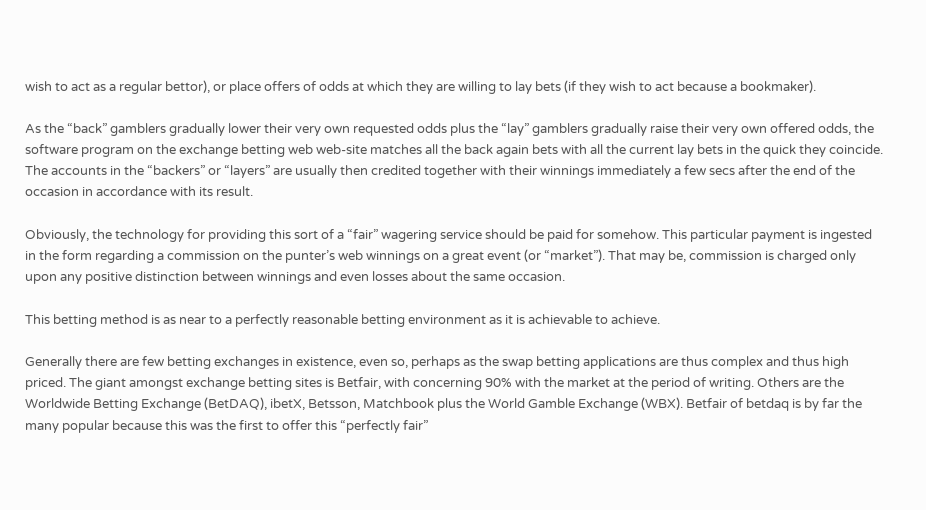wish to act as a regular bettor), or place offers of odds at which they are willing to lay bets (if they wish to act because a bookmaker).

As the “back” gamblers gradually lower their very own requested odds plus the “lay” gamblers gradually raise their very own offered odds, the software program on the exchange betting web web-site matches all the back again bets with all the current lay bets in the quick they coincide. The accounts in the “backers” or “layers” are usually then credited together with their winnings immediately a few secs after the end of the occasion in accordance with its result.

Obviously, the technology for providing this sort of a “fair” wagering service should be paid for somehow. This particular payment is ingested in the form regarding a commission on the punter’s web winnings on a great event (or “market”). That may be, commission is charged only upon any positive distinction between winnings and even losses about the same occasion.

This betting method is as near to a perfectly reasonable betting environment as it is achievable to achieve.

Generally there are few betting exchanges in existence, even so, perhaps as the swap betting applications are thus complex and thus high priced. The giant amongst exchange betting sites is Betfair, with concerning 90% with the market at the period of writing. Others are the Worldwide Betting Exchange (BetDAQ), ibetX, Betsson, Matchbook plus the World Gamble Exchange (WBX). Betfair of betdaq is by far the many popular because this was the first to offer this “perfectly fair”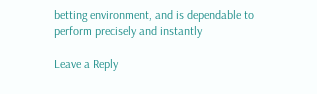betting environment, and is dependable to perform precisely and instantly

Leave a Reply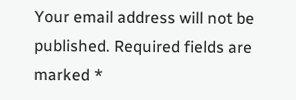Your email address will not be published. Required fields are marked *